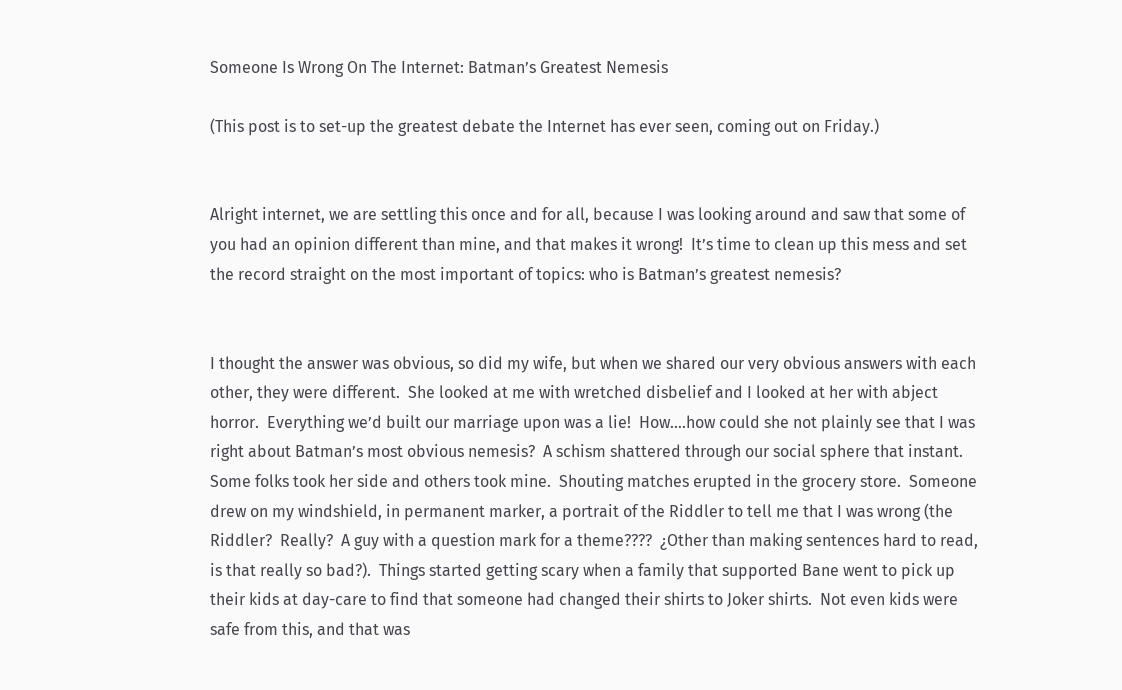Someone Is Wrong On The Internet: Batman’s Greatest Nemesis

(This post is to set-up the greatest debate the Internet has ever seen, coming out on Friday.)


Alright internet, we are settling this once and for all, because I was looking around and saw that some of you had an opinion different than mine, and that makes it wrong!  It’s time to clean up this mess and set the record straight on the most important of topics: who is Batman’s greatest nemesis?


I thought the answer was obvious, so did my wife, but when we shared our very obvious answers with each other, they were different.  She looked at me with wretched disbelief and I looked at her with abject horror.  Everything we’d built our marriage upon was a lie!  How….how could she not plainly see that I was right about Batman’s most obvious nemesis?  A schism shattered through our social sphere that instant.  Some folks took her side and others took mine.  Shouting matches erupted in the grocery store.  Someone drew on my windshield, in permanent marker, a portrait of the Riddler to tell me that I was wrong (the Riddler?  Really?  A guy with a question mark for a theme????  ¿Other than making sentences hard to read, is that really so bad?).  Things started getting scary when a family that supported Bane went to pick up their kids at day-care to find that someone had changed their shirts to Joker shirts.  Not even kids were safe from this, and that was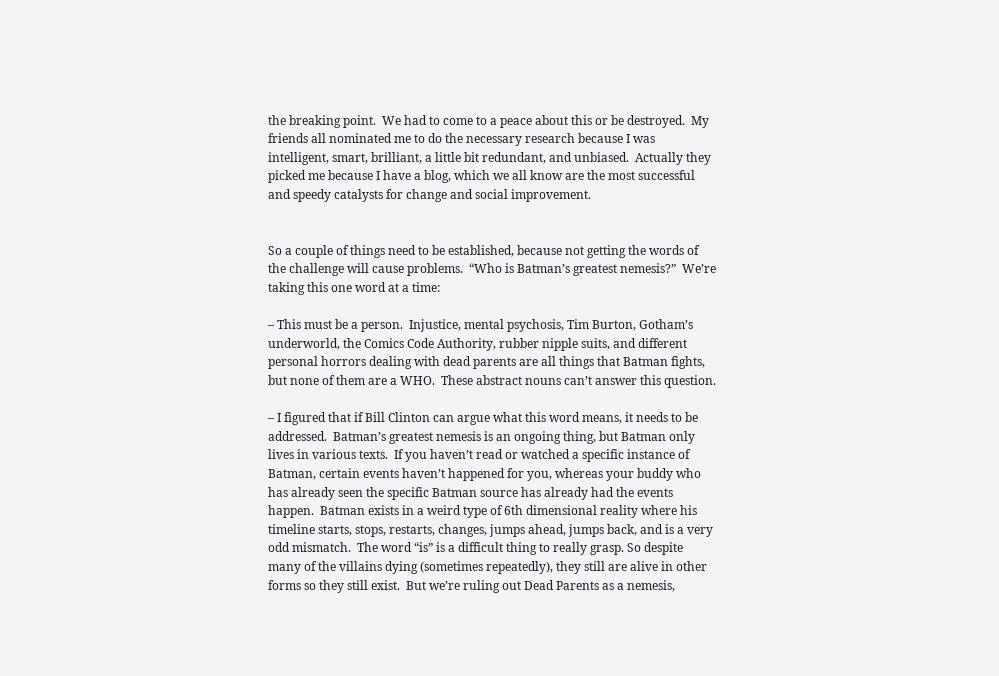the breaking point.  We had to come to a peace about this or be destroyed.  My friends all nominated me to do the necessary research because I was intelligent, smart, brilliant, a little bit redundant, and unbiased.  Actually they picked me because I have a blog, which we all know are the most successful and speedy catalysts for change and social improvement.


So a couple of things need to be established, because not getting the words of the challenge will cause problems.  “Who is Batman’s greatest nemesis?”  We’re taking this one word at a time:

– This must be a person.  Injustice, mental psychosis, Tim Burton, Gotham’s underworld, the Comics Code Authority, rubber nipple suits, and different personal horrors dealing with dead parents are all things that Batman fights, but none of them are a WHO.  These abstract nouns can’t answer this question.

– I figured that if Bill Clinton can argue what this word means, it needs to be addressed.  Batman’s greatest nemesis is an ongoing thing, but Batman only lives in various texts.  If you haven’t read or watched a specific instance of Batman, certain events haven’t happened for you, whereas your buddy who has already seen the specific Batman source has already had the events happen.  Batman exists in a weird type of 6th dimensional reality where his timeline starts, stops, restarts, changes, jumps ahead, jumps back, and is a very odd mismatch.  The word “is” is a difficult thing to really grasp. So despite many of the villains dying (sometimes repeatedly), they still are alive in other forms so they still exist.  But we’re ruling out Dead Parents as a nemesis,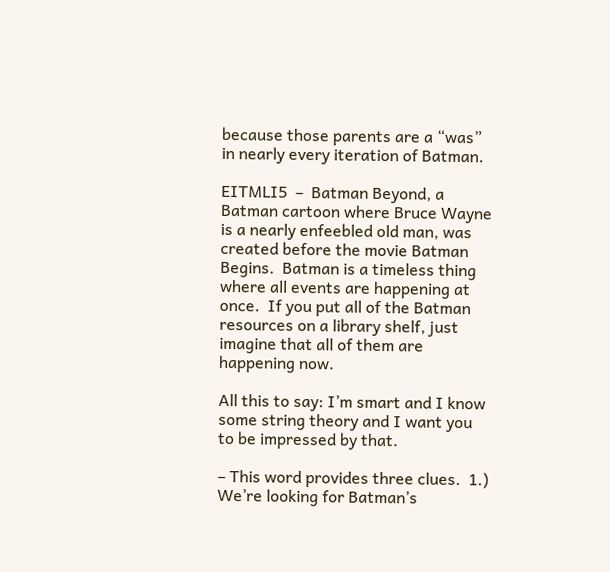because those parents are a “was” in nearly every iteration of Batman.

EITMLI5  –  Batman Beyond, a Batman cartoon where Bruce Wayne is a nearly enfeebled old man, was created before the movie Batman Begins.  Batman is a timeless thing where all events are happening at once.  If you put all of the Batman resources on a library shelf, just imagine that all of them are happening now.

All this to say: I’m smart and I know some string theory and I want you to be impressed by that.

– This word provides three clues.  1.) We’re looking for Batman’s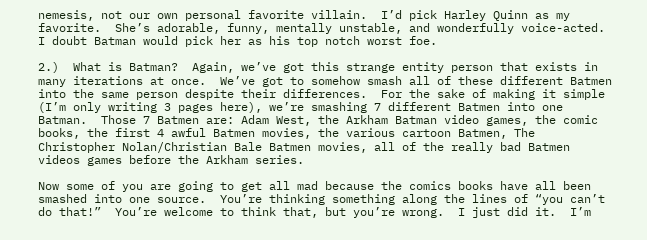nemesis, not our own personal favorite villain.  I’d pick Harley Quinn as my favorite.  She’s adorable, funny, mentally unstable, and wonderfully voice-acted.  I doubt Batman would pick her as his top notch worst foe.

2.)  What is Batman?  Again, we’ve got this strange entity person that exists in many iterations at once.  We’ve got to somehow smash all of these different Batmen into the same person despite their differences.  For the sake of making it simple (I’m only writing 3 pages here), we’re smashing 7 different Batmen into one Batman.  Those 7 Batmen are: Adam West, the Arkham Batman video games, the comic books, the first 4 awful Batmen movies, the various cartoon Batmen, The Christopher Nolan/Christian Bale Batmen movies, all of the really bad Batmen videos games before the Arkham series.

Now some of you are going to get all mad because the comics books have all been smashed into one source.  You’re thinking something along the lines of “you can’t do that!”  You’re welcome to think that, but you’re wrong.  I just did it.  I’m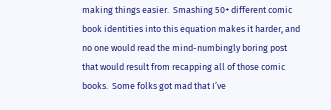making things easier.  Smashing 50+ different comic book identities into this equation makes it harder, and no one would read the mind-numbingly boring post that would result from recapping all of those comic books.  Some folks got mad that I’ve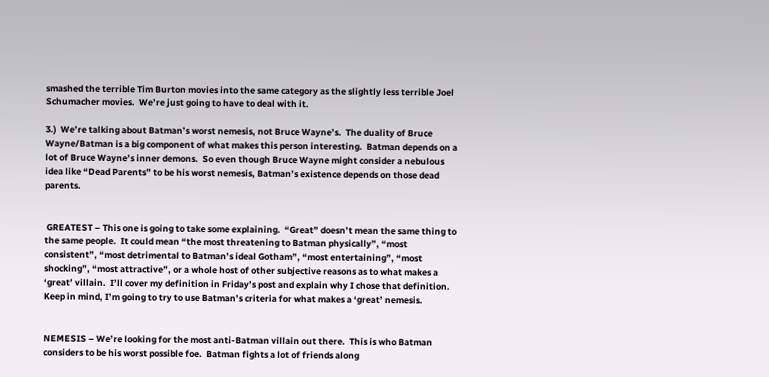smashed the terrible Tim Burton movies into the same category as the slightly less terrible Joel Schumacher movies.  We’re just going to have to deal with it.

3.)  We’re talking about Batman’s worst nemesis, not Bruce Wayne’s.  The duality of Bruce Wayne/Batman is a big component of what makes this person interesting.  Batman depends on a lot of Bruce Wayne’s inner demons.  So even though Bruce Wayne might consider a nebulous idea like “Dead Parents” to be his worst nemesis, Batman’s existence depends on those dead parents.


 GREATEST – This one is going to take some explaining.  “Great” doesn’t mean the same thing to the same people.  It could mean “the most threatening to Batman physically”, “most consistent”, “most detrimental to Batman’s ideal Gotham”, “most entertaining”, “most shocking”, “most attractive”, or a whole host of other subjective reasons as to what makes a ‘great’ villain.  I’ll cover my definition in Friday’s post and explain why I chose that definition.  Keep in mind, I’m going to try to use Batman’s criteria for what makes a ‘great’ nemesis.


NEMESIS – We’re looking for the most anti-Batman villain out there.  This is who Batman considers to be his worst possible foe.  Batman fights a lot of friends along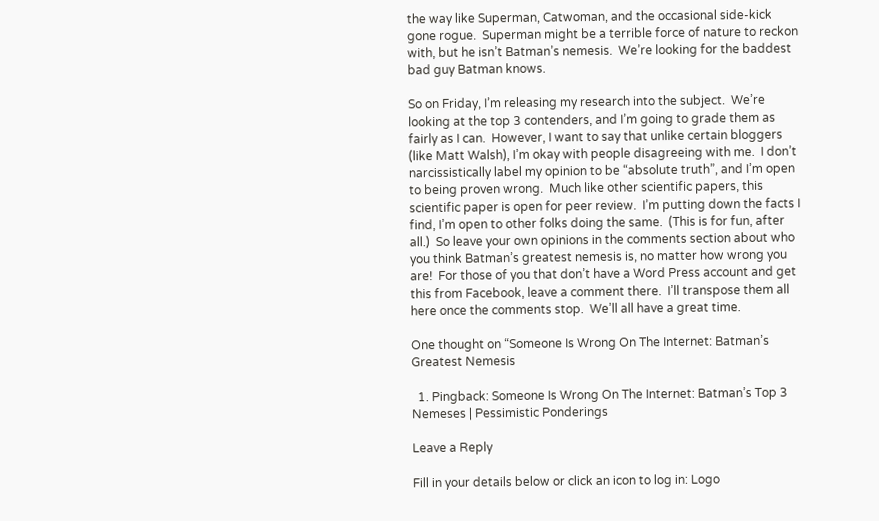the way like Superman, Catwoman, and the occasional side-kick gone rogue.  Superman might be a terrible force of nature to reckon with, but he isn’t Batman’s nemesis.  We’re looking for the baddest bad guy Batman knows.

So on Friday, I’m releasing my research into the subject.  We’re looking at the top 3 contenders, and I’m going to grade them as fairly as I can.  However, I want to say that unlike certain bloggers (like Matt Walsh), I’m okay with people disagreeing with me.  I don’t narcissistically label my opinion to be “absolute truth”, and I’m open to being proven wrong.  Much like other scientific papers, this scientific paper is open for peer review.  I’m putting down the facts I find, I’m open to other folks doing the same.  (This is for fun, after all.)  So leave your own opinions in the comments section about who you think Batman’s greatest nemesis is, no matter how wrong you are!  For those of you that don’t have a Word Press account and get this from Facebook, leave a comment there.  I’ll transpose them all here once the comments stop.  We’ll all have a great time.

One thought on “Someone Is Wrong On The Internet: Batman’s Greatest Nemesis

  1. Pingback: Someone Is Wrong On The Internet: Batman’s Top 3 Nemeses | Pessimistic Ponderings

Leave a Reply

Fill in your details below or click an icon to log in: Logo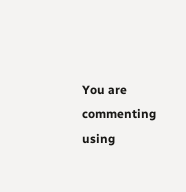You are commenting using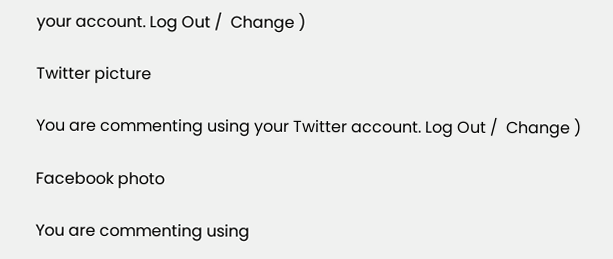your account. Log Out /  Change )

Twitter picture

You are commenting using your Twitter account. Log Out /  Change )

Facebook photo

You are commenting using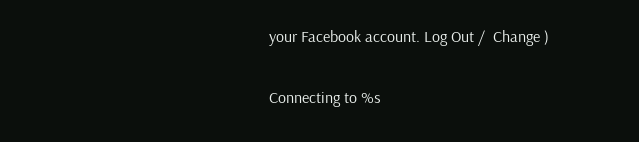your Facebook account. Log Out /  Change )

Connecting to %s